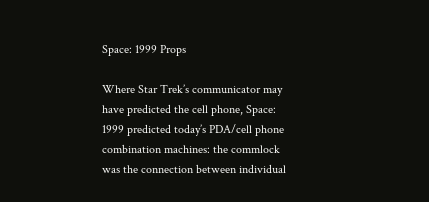Space: 1999 Props

Where Star Trek’s communicator may have predicted the cell phone, Space: 1999 predicted today’s PDA/cell phone combination machines: the commlock was the connection between individual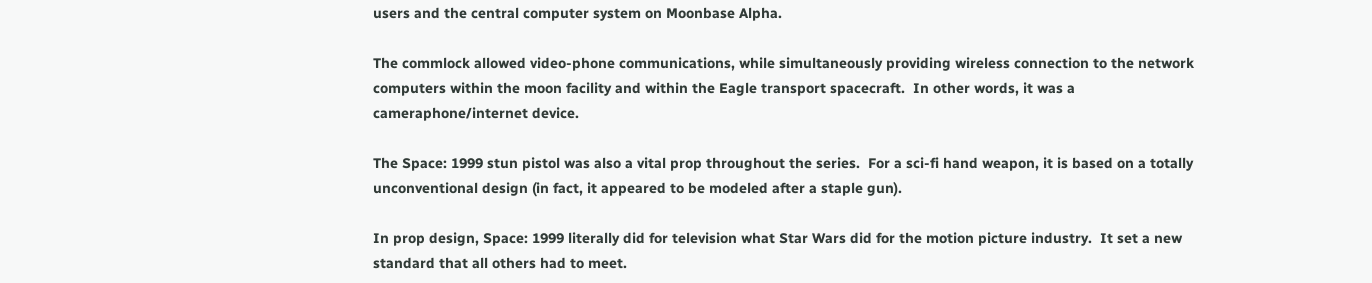users and the central computer system on Moonbase Alpha.

The commlock allowed video-phone communications, while simultaneously providing wireless connection to the network computers within the moon facility and within the Eagle transport spacecraft.  In other words, it was a cameraphone/internet device.

The Space: 1999 stun pistol was also a vital prop throughout the series.  For a sci-fi hand weapon, it is based on a totally unconventional design (in fact, it appeared to be modeled after a staple gun).

In prop design, Space: 1999 literally did for television what Star Wars did for the motion picture industry.  It set a new standard that all others had to meet.